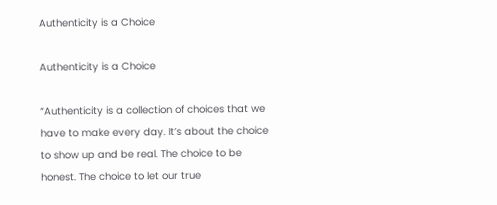Authenticity is a Choice

Authenticity is a Choice

“Authenticity is a collection of choices that we have to make every day. It’s about the choice to show up and be real. The choice to be honest. The choice to let our true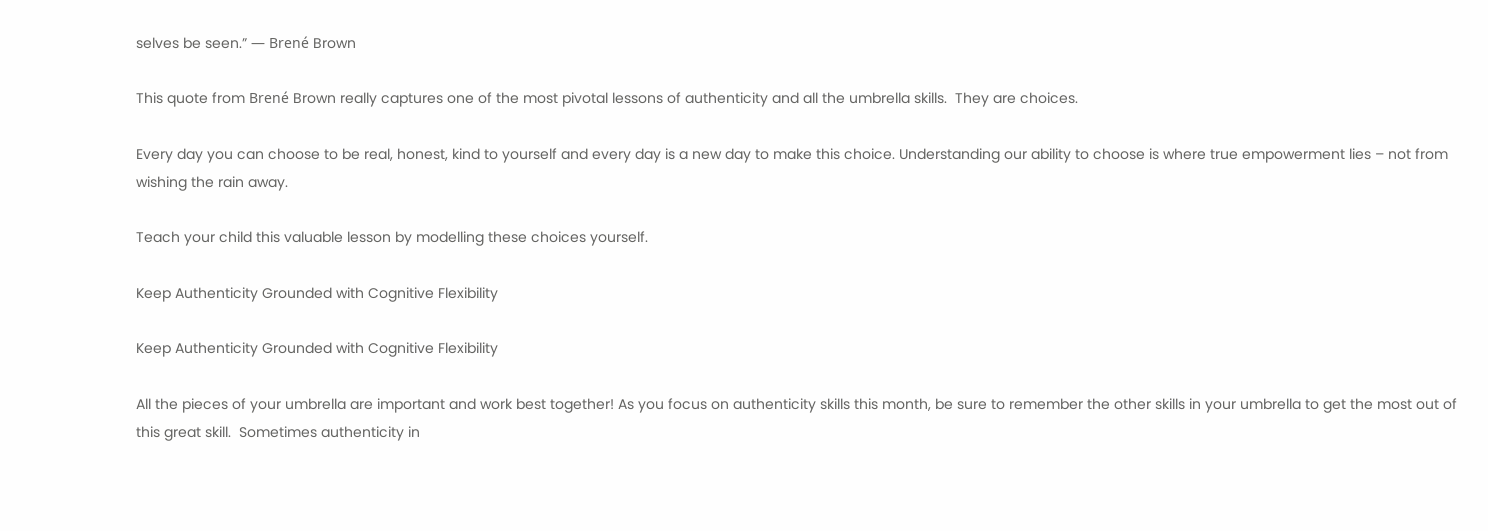selves be seen.” ― Brené Brown

This quote from Brené Brown really captures one of the most pivotal lessons of authenticity and all the umbrella skills.  They are choices.

Every day you can choose to be real, honest, kind to yourself and every day is a new day to make this choice. Understanding our ability to choose is where true empowerment lies – not from wishing the rain away.

Teach your child this valuable lesson by modelling these choices yourself.

Keep Authenticity Grounded with Cognitive Flexibility

Keep Authenticity Grounded with Cognitive Flexibility

All the pieces of your umbrella are important and work best together! As you focus on authenticity skills this month, be sure to remember the other skills in your umbrella to get the most out of this great skill.  Sometimes authenticity in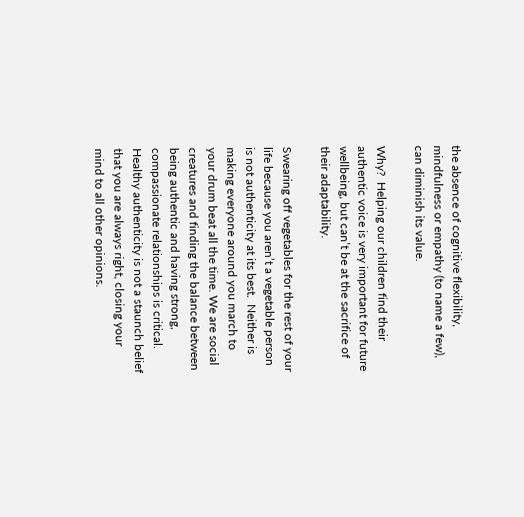the absence of cognitive flexibility, mindfulness or empathy (to name a few), can diminish its value.

Why?  Helping our children find their authentic voice is very important for future wellbeing, but can’t be at the sacrifice of their adaptability.

Swearing off vegetables for the rest of your life because you aren’t a vegetable person is not authenticity at its best.  Neither is making everyone around you march to your drum beat all the time. We are social creatures and finding the balance between being authentic and having strong, compassionate relationships is critical.  Healthy authenticity is not a staunch belief that you are always right, closing your mind to all other opinions.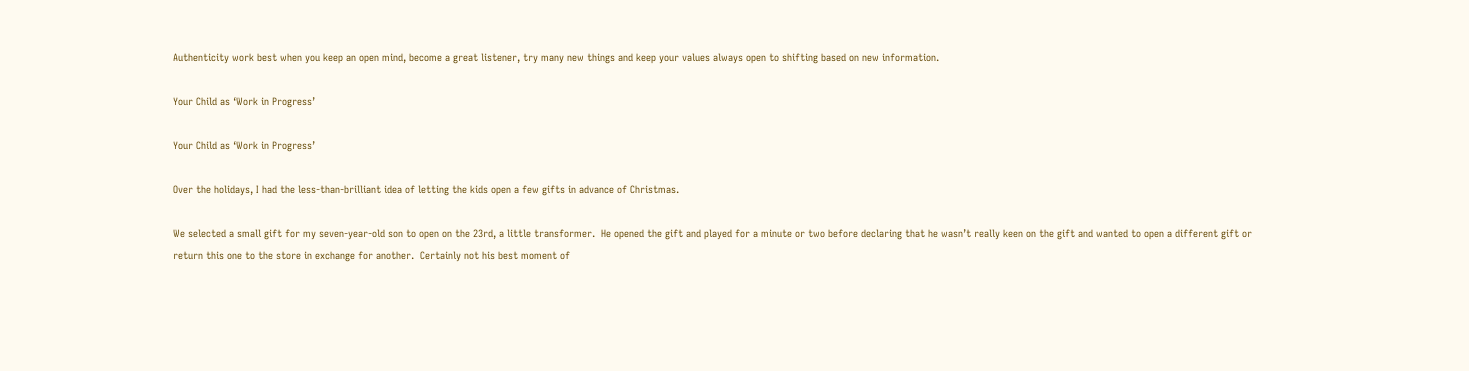Authenticity work best when you keep an open mind, become a great listener, try many new things and keep your values always open to shifting based on new information.

Your Child as ‘Work in Progress’

Your Child as ‘Work in Progress’

Over the holidays, I had the less-than-brilliant idea of letting the kids open a few gifts in advance of Christmas.

We selected a small gift for my seven-year-old son to open on the 23rd, a little transformer.  He opened the gift and played for a minute or two before declaring that he wasn’t really keen on the gift and wanted to open a different gift or return this one to the store in exchange for another.  Certainly not his best moment of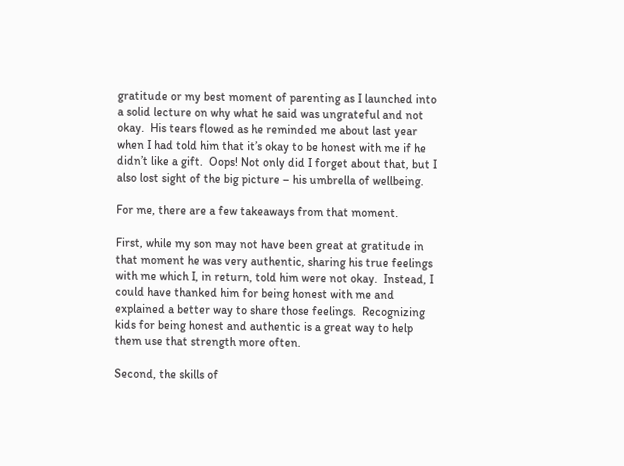gratitude or my best moment of parenting as I launched into a solid lecture on why what he said was ungrateful and not okay.  His tears flowed as he reminded me about last year when I had told him that it’s okay to be honest with me if he didn’t like a gift.  Oops! Not only did I forget about that, but I also lost sight of the big picture – his umbrella of wellbeing.

For me, there are a few takeaways from that moment.

First, while my son may not have been great at gratitude in that moment he was very authentic, sharing his true feelings with me which I, in return, told him were not okay.  Instead, I could have thanked him for being honest with me and explained a better way to share those feelings.  Recognizing kids for being honest and authentic is a great way to help them use that strength more often.

Second, the skills of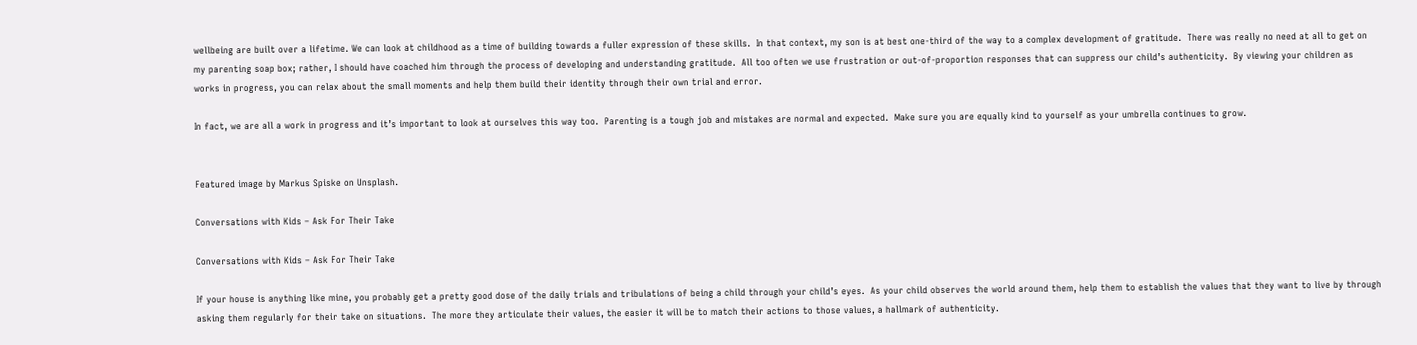wellbeing are built over a lifetime. We can look at childhood as a time of building towards a fuller expression of these skills.  In that context, my son is at best one-third of the way to a complex development of gratitude.  There was really no need at all to get on my parenting soap box; rather, I should have coached him through the process of developing and understanding gratitude.  All too often we use frustration or out-of-proportion responses that can suppress our child’s authenticity.  By viewing your children as works in progress, you can relax about the small moments and help them build their identity through their own trial and error.

In fact, we are all a work in progress and it’s important to look at ourselves this way too.  Parenting is a tough job and mistakes are normal and expected.  Make sure you are equally kind to yourself as your umbrella continues to grow.


Featured image by Markus Spiske on Unsplash.

Conversations with Kids – Ask For Their Take

Conversations with Kids – Ask For Their Take

If your house is anything like mine, you probably get a pretty good dose of the daily trials and tribulations of being a child through your child’s eyes.  As your child observes the world around them, help them to establish the values that they want to live by through asking them regularly for their take on situations.  The more they articulate their values, the easier it will be to match their actions to those values, a hallmark of authenticity.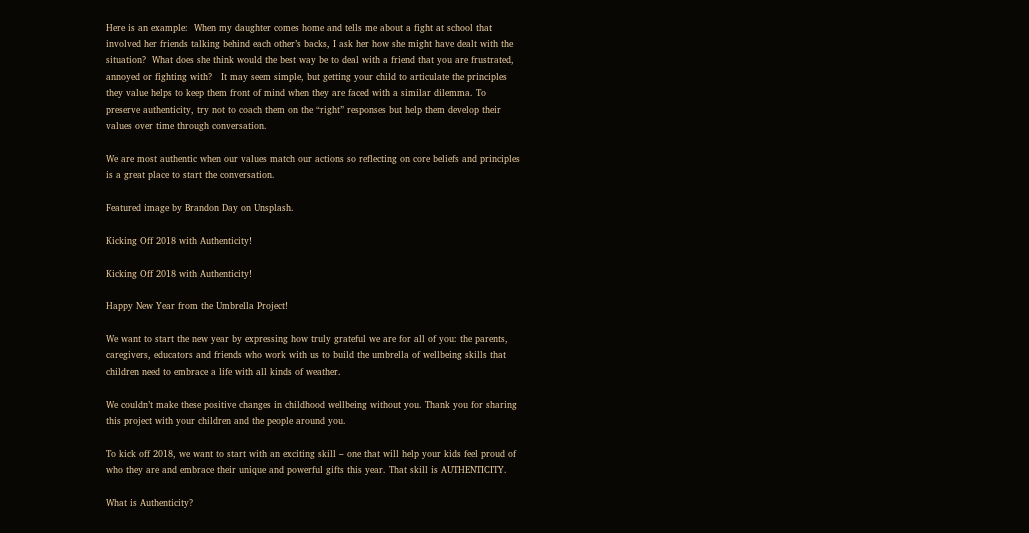Here is an example:  When my daughter comes home and tells me about a fight at school that involved her friends talking behind each other’s backs, I ask her how she might have dealt with the situation?  What does she think would the best way be to deal with a friend that you are frustrated, annoyed or fighting with?   It may seem simple, but getting your child to articulate the principles they value helps to keep them front of mind when they are faced with a similar dilemma. To preserve authenticity, try not to coach them on the “right” responses but help them develop their values over time through conversation.

We are most authentic when our values match our actions so reflecting on core beliefs and principles is a great place to start the conversation.

Featured image by Brandon Day on Unsplash.

Kicking Off 2018 with Authenticity!

Kicking Off 2018 with Authenticity!

Happy New Year from the Umbrella Project!

We want to start the new year by expressing how truly grateful we are for all of you: the parents, caregivers, educators and friends who work with us to build the umbrella of wellbeing skills that children need to embrace a life with all kinds of weather.

We couldn’t make these positive changes in childhood wellbeing without you. Thank you for sharing this project with your children and the people around you.

To kick off 2018, we want to start with an exciting skill – one that will help your kids feel proud of who they are and embrace their unique and powerful gifts this year. That skill is AUTHENTICITY.

What is Authenticity?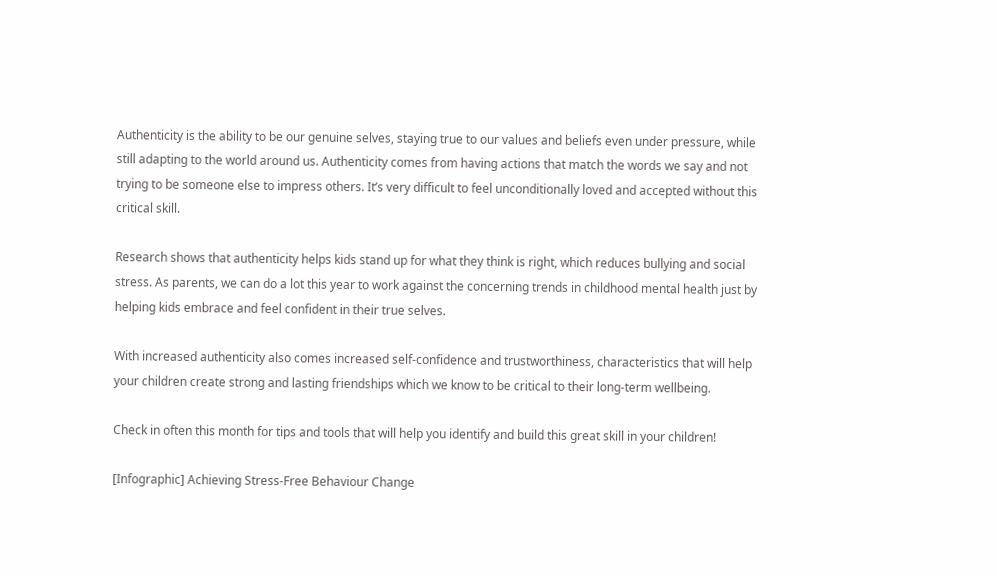Authenticity is the ability to be our genuine selves, staying true to our values and beliefs even under pressure, while still adapting to the world around us. Authenticity comes from having actions that match the words we say and not trying to be someone else to impress others. It’s very difficult to feel unconditionally loved and accepted without this critical skill.

Research shows that authenticity helps kids stand up for what they think is right, which reduces bullying and social stress. As parents, we can do a lot this year to work against the concerning trends in childhood mental health just by helping kids embrace and feel confident in their true selves.

With increased authenticity also comes increased self-confidence and trustworthiness, characteristics that will help your children create strong and lasting friendships which we know to be critical to their long-term wellbeing.

Check in often this month for tips and tools that will help you identify and build this great skill in your children!

[Infographic] Achieving Stress-Free Behaviour Change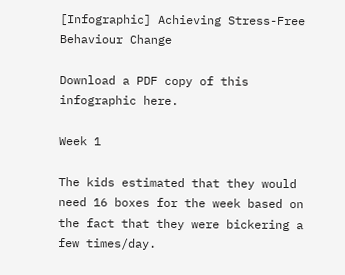[Infographic] Achieving Stress-Free Behaviour Change

Download a PDF copy of this infographic here.

Week 1

The kids estimated that they would need 16 boxes for the week based on the fact that they were bickering a few times/day.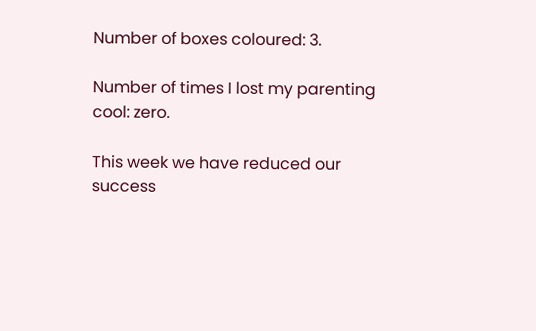Number of boxes coloured: 3.

Number of times I lost my parenting cool: zero.

This week we have reduced our success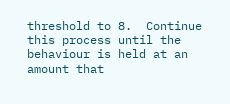threshold to 8.  Continue this process until the behaviour is held at an amount that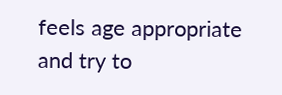feels age appropriate and try to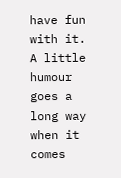have fun with it.  A little humour goes a long way when it comes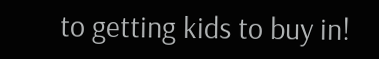to getting kids to buy in!